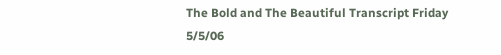The Bold and The Beautiful Transcript Friday 5/5/06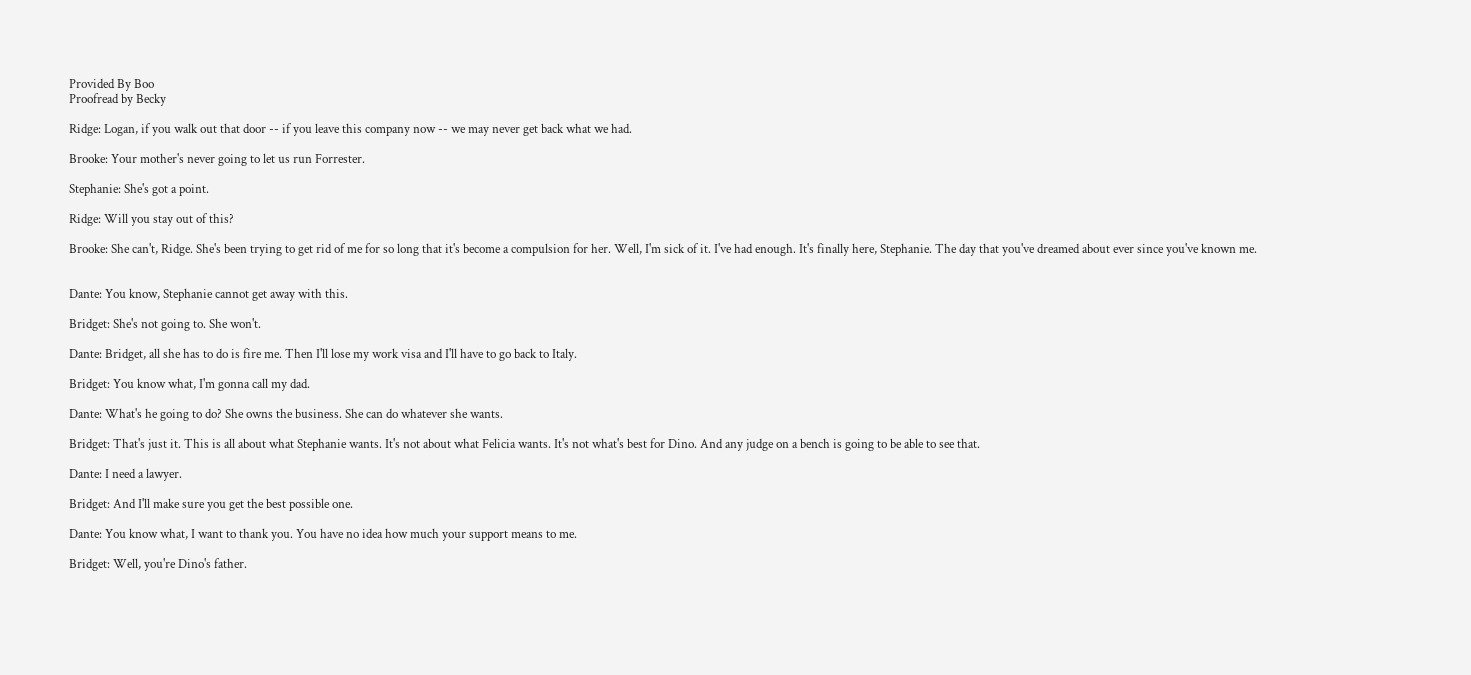Provided By Boo
Proofread by Becky

Ridge: Logan, if you walk out that door -- if you leave this company now -- we may never get back what we had.

Brooke: Your mother's never going to let us run Forrester.

Stephanie: She's got a point.

Ridge: Will you stay out of this?

Brooke: She can't, Ridge. She's been trying to get rid of me for so long that it's become a compulsion for her. Well, I'm sick of it. I've had enough. It's finally here, Stephanie. The day that you've dreamed about ever since you've known me.


Dante: You know, Stephanie cannot get away with this.

Bridget: She's not going to. She won't.

Dante: Bridget, all she has to do is fire me. Then I'll lose my work visa and I'll have to go back to Italy.

Bridget: You know what, I'm gonna call my dad.

Dante: What's he going to do? She owns the business. She can do whatever she wants.

Bridget: That's just it. This is all about what Stephanie wants. It's not about what Felicia wants. It's not what's best for Dino. And any judge on a bench is going to be able to see that.

Dante: I need a lawyer.

Bridget: And I'll make sure you get the best possible one.

Dante: You know what, I want to thank you. You have no idea how much your support means to me.

Bridget: Well, you're Dino's father.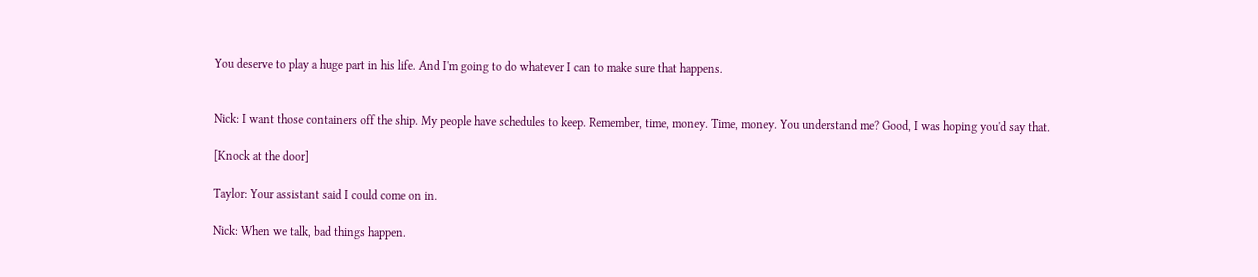You deserve to play a huge part in his life. And I'm going to do whatever I can to make sure that happens.


Nick: I want those containers off the ship. My people have schedules to keep. Remember, time, money. Time, money. You understand me? Good, I was hoping you'd say that.

[Knock at the door]

Taylor: Your assistant said I could come on in.

Nick: When we talk, bad things happen.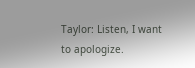Taylor: Listen, I want to apologize.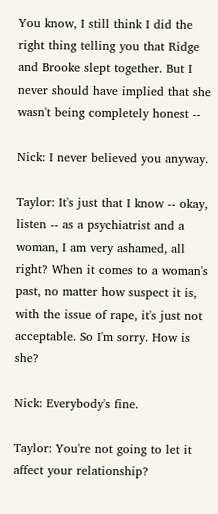You know, I still think I did the right thing telling you that Ridge and Brooke slept together. But I never should have implied that she wasn't being completely honest --

Nick: I never believed you anyway.

Taylor: It's just that I know -- okay, listen -- as a psychiatrist and a woman, I am very ashamed, all right? When it comes to a woman's past, no matter how suspect it is, with the issue of rape, it's just not acceptable. So I'm sorry. How is she?

Nick: Everybody's fine.

Taylor: You're not going to let it affect your relationship?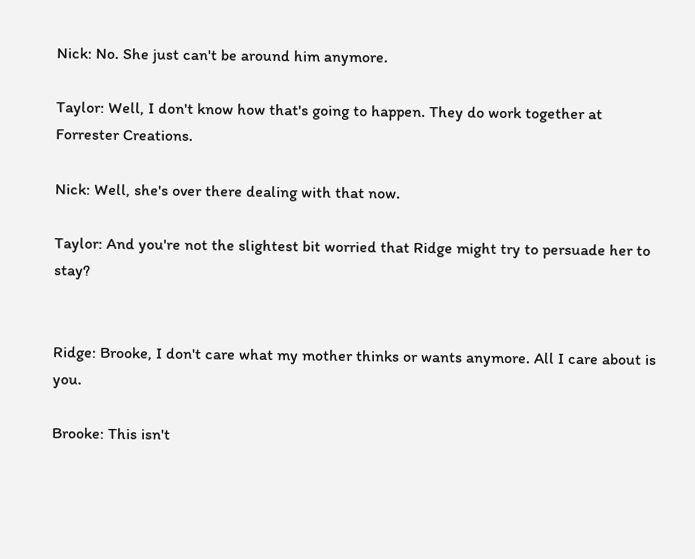Nick: No. She just can't be around him anymore.

Taylor: Well, I don't know how that's going to happen. They do work together at Forrester Creations.

Nick: Well, she's over there dealing with that now.

Taylor: And you're not the slightest bit worried that Ridge might try to persuade her to stay?


Ridge: Brooke, I don't care what my mother thinks or wants anymore. All I care about is you.

Brooke: This isn't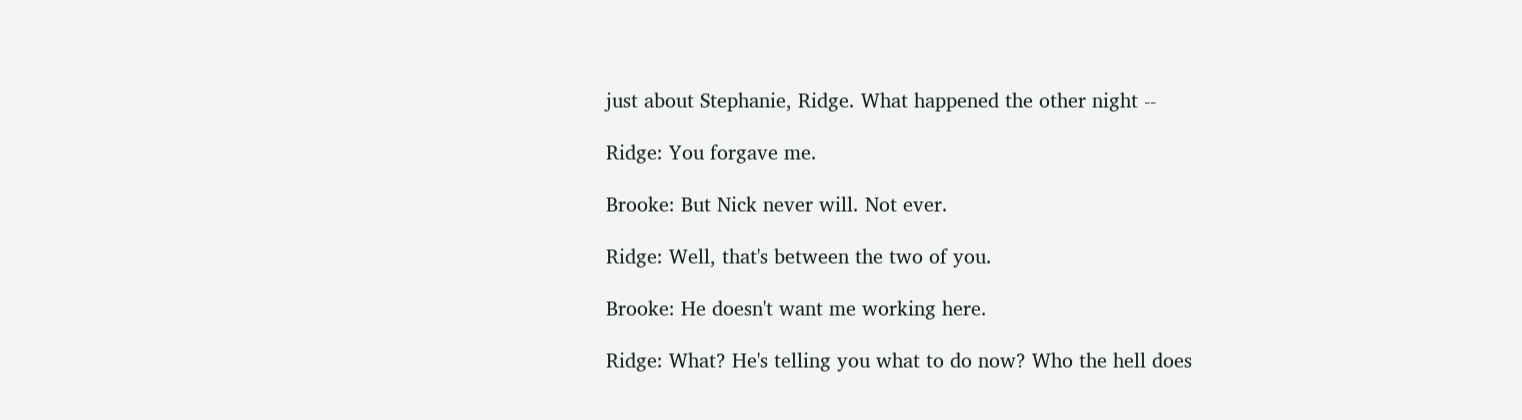just about Stephanie, Ridge. What happened the other night --

Ridge: You forgave me.

Brooke: But Nick never will. Not ever.

Ridge: Well, that's between the two of you.

Brooke: He doesn't want me working here.

Ridge: What? He's telling you what to do now? Who the hell does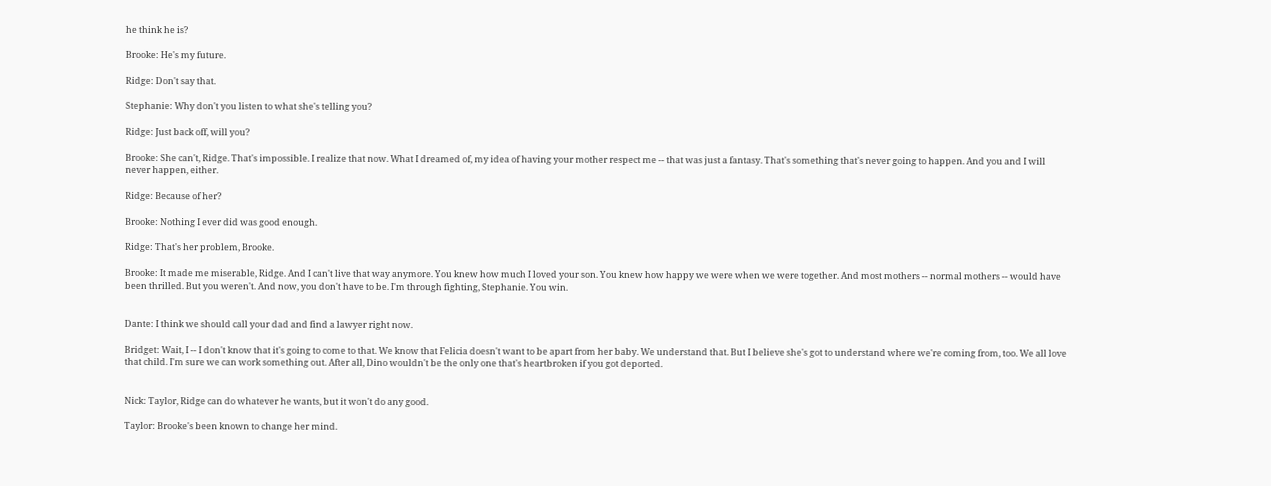he think he is?

Brooke: He's my future.

Ridge: Don't say that.

Stephanie: Why don't you listen to what she's telling you?

Ridge: Just back off, will you?

Brooke: She can't, Ridge. That's impossible. I realize that now. What I dreamed of, my idea of having your mother respect me -- that was just a fantasy. That's something that's never going to happen. And you and I will never happen, either.

Ridge: Because of her?

Brooke: Nothing I ever did was good enough.

Ridge: That's her problem, Brooke.

Brooke: It made me miserable, Ridge. And I can't live that way anymore. You knew how much I loved your son. You knew how happy we were when we were together. And most mothers -- normal mothers -- would have been thrilled. But you weren't. And now, you don't have to be. I'm through fighting, Stephanie. You win.


Dante: I think we should call your dad and find a lawyer right now.

Bridget: Wait, I -- I don't know that it's going to come to that. We know that Felicia doesn't want to be apart from her baby. We understand that. But I believe she's got to understand where we're coming from, too. We all love that child. I'm sure we can work something out. After all, Dino wouldn't be the only one that's heartbroken if you got deported.


Nick: Taylor, Ridge can do whatever he wants, but it won't do any good.

Taylor: Brooke's been known to change her mind.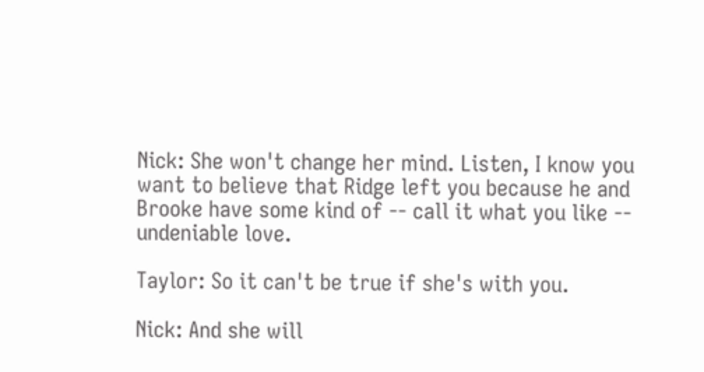Nick: She won't change her mind. Listen, I know you want to believe that Ridge left you because he and Brooke have some kind of -- call it what you like -- undeniable love.

Taylor: So it can't be true if she's with you.

Nick: And she will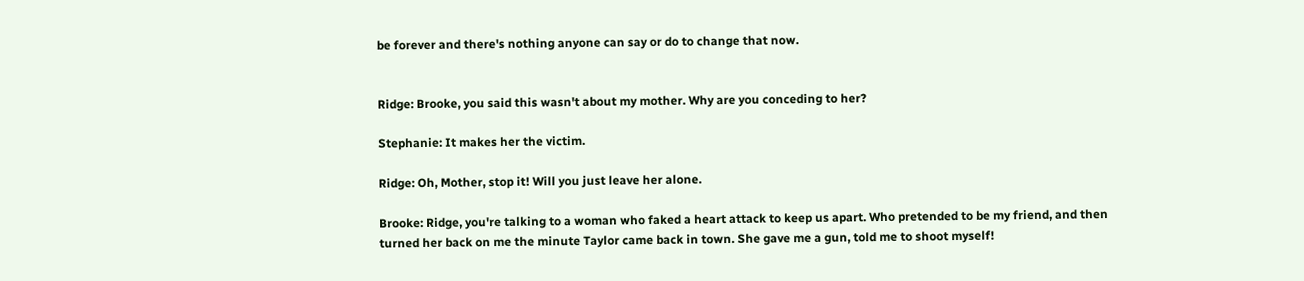be forever and there's nothing anyone can say or do to change that now.


Ridge: Brooke, you said this wasn't about my mother. Why are you conceding to her?

Stephanie: It makes her the victim.

Ridge: Oh, Mother, stop it! Will you just leave her alone.

Brooke: Ridge, you're talking to a woman who faked a heart attack to keep us apart. Who pretended to be my friend, and then turned her back on me the minute Taylor came back in town. She gave me a gun, told me to shoot myself!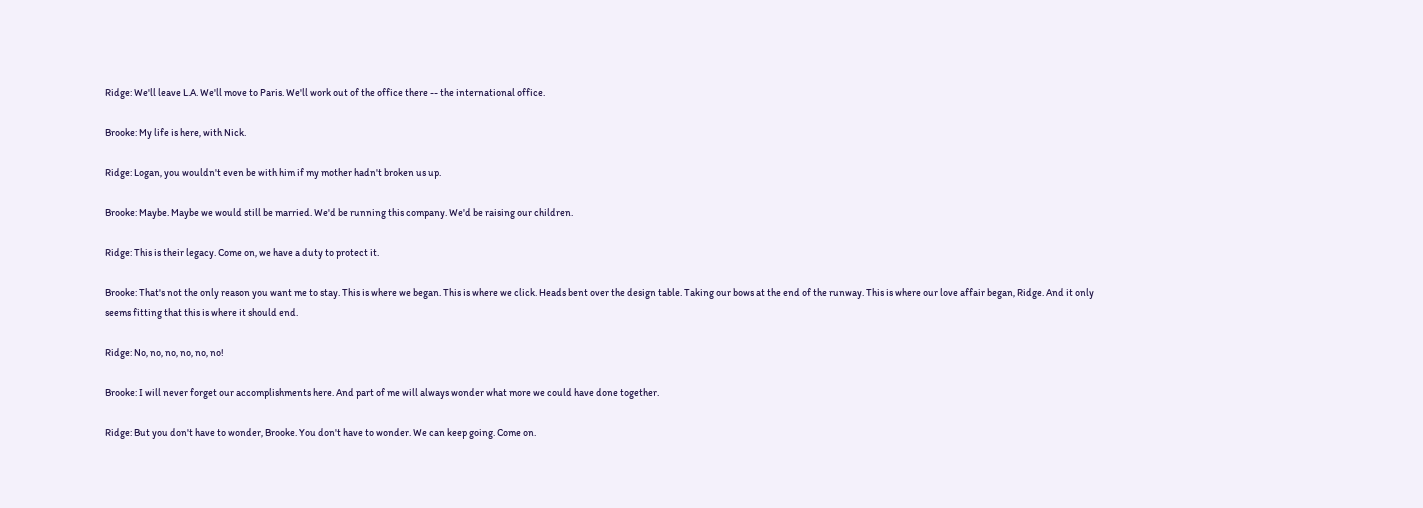Ridge: We'll leave L.A. We'll move to Paris. We'll work out of the office there -- the international office.

Brooke: My life is here, with Nick.

Ridge: Logan, you wouldn't even be with him if my mother hadn't broken us up.

Brooke: Maybe. Maybe we would still be married. We'd be running this company. We'd be raising our children.

Ridge: This is their legacy. Come on, we have a duty to protect it.

Brooke: That's not the only reason you want me to stay. This is where we began. This is where we click. Heads bent over the design table. Taking our bows at the end of the runway. This is where our love affair began, Ridge. And it only seems fitting that this is where it should end.

Ridge: No, no, no, no, no, no!

Brooke: I will never forget our accomplishments here. And part of me will always wonder what more we could have done together.

Ridge: But you don't have to wonder, Brooke. You don't have to wonder. We can keep going. Come on.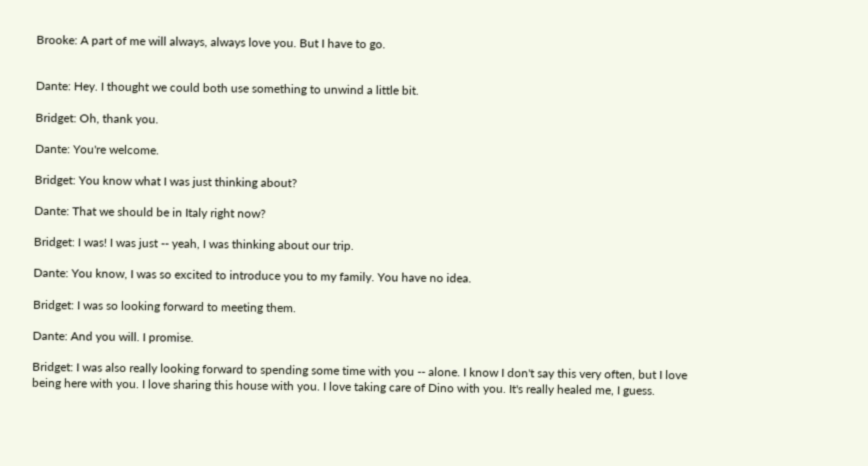Brooke: A part of me will always, always love you. But I have to go.


Dante: Hey. I thought we could both use something to unwind a little bit.

Bridget: Oh, thank you.

Dante: You're welcome.

Bridget: You know what I was just thinking about?

Dante: That we should be in Italy right now?

Bridget: I was! I was just -- yeah, I was thinking about our trip.

Dante: You know, I was so excited to introduce you to my family. You have no idea.

Bridget: I was so looking forward to meeting them.

Dante: And you will. I promise.

Bridget: I was also really looking forward to spending some time with you -- alone. I know I don't say this very often, but I love being here with you. I love sharing this house with you. I love taking care of Dino with you. It's really healed me, I guess.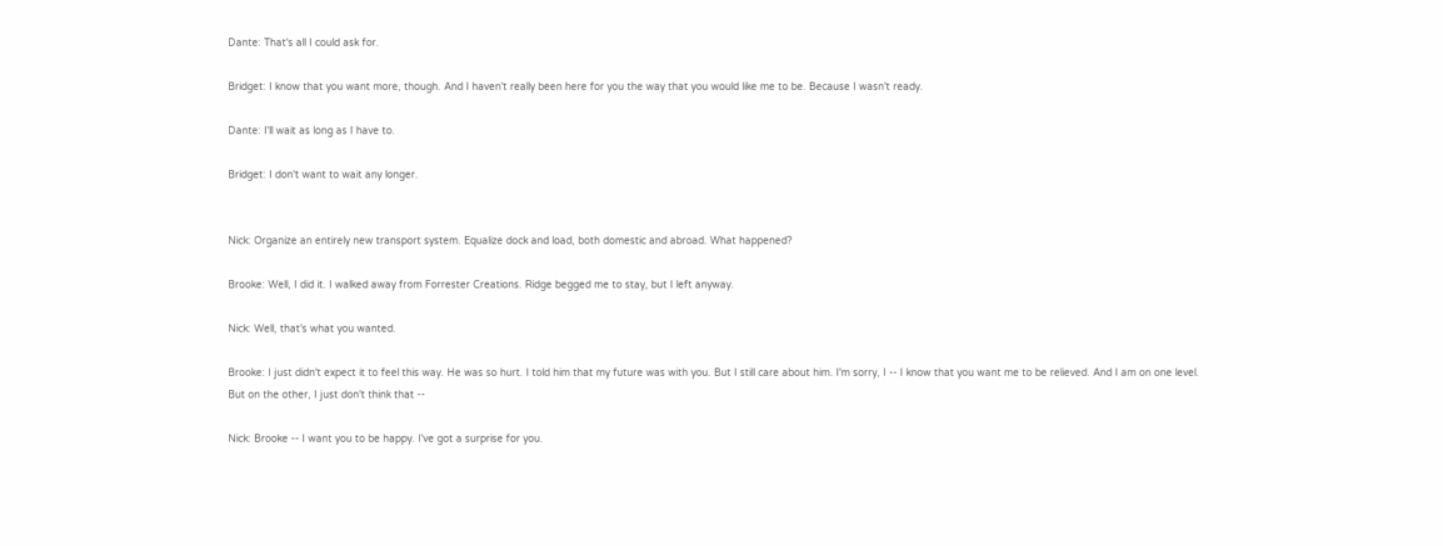Dante: That's all I could ask for.

Bridget: I know that you want more, though. And I haven't really been here for you the way that you would like me to be. Because I wasn't ready.

Dante: I'll wait as long as I have to.

Bridget: I don't want to wait any longer.


Nick: Organize an entirely new transport system. Equalize dock and load, both domestic and abroad. What happened?

Brooke: Well, I did it. I walked away from Forrester Creations. Ridge begged me to stay, but I left anyway.

Nick: Well, that's what you wanted.

Brooke: I just didn't expect it to feel this way. He was so hurt. I told him that my future was with you. But I still care about him. I'm sorry, I -- I know that you want me to be relieved. And I am on one level. But on the other, I just don't think that --

Nick: Brooke -- I want you to be happy. I've got a surprise for you.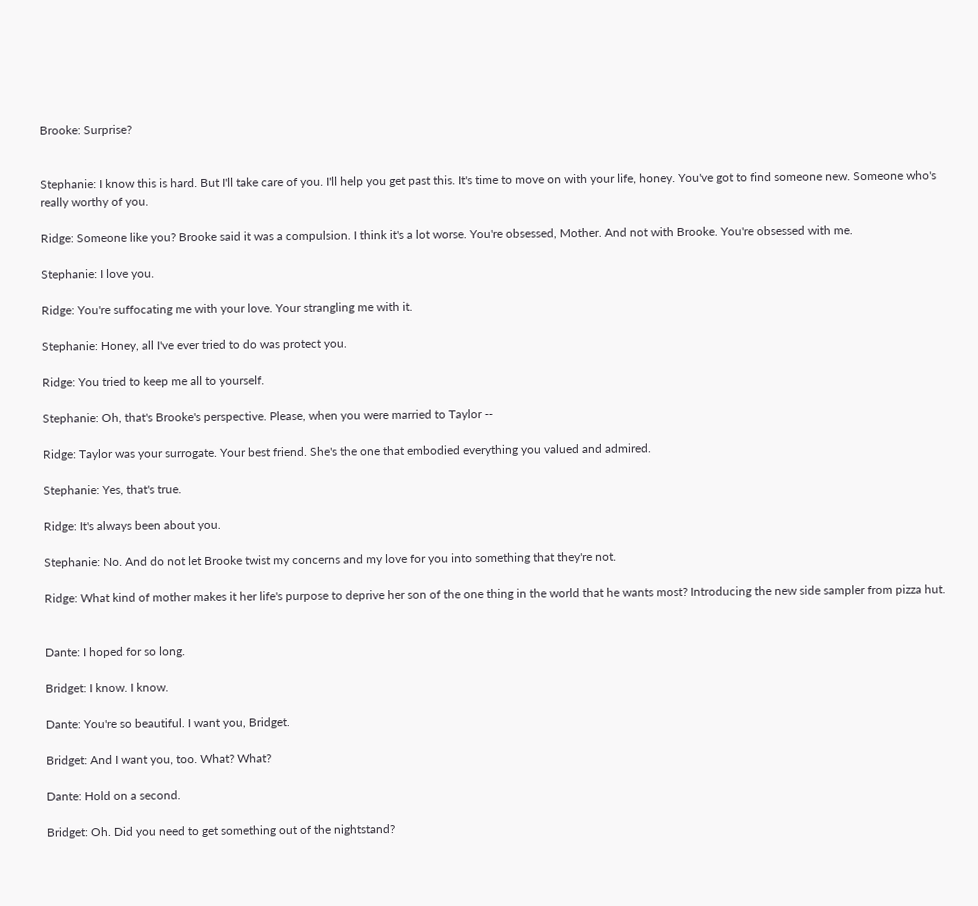Brooke: Surprise?


Stephanie: I know this is hard. But I'll take care of you. I'll help you get past this. It's time to move on with your life, honey. You've got to find someone new. Someone who's really worthy of you.

Ridge: Someone like you? Brooke said it was a compulsion. I think it's a lot worse. You're obsessed, Mother. And not with Brooke. You're obsessed with me.

Stephanie: I love you.

Ridge: You're suffocating me with your love. Your strangling me with it.

Stephanie: Honey, all I've ever tried to do was protect you.

Ridge: You tried to keep me all to yourself.

Stephanie: Oh, that's Brooke's perspective. Please, when you were married to Taylor --

Ridge: Taylor was your surrogate. Your best friend. She's the one that embodied everything you valued and admired.

Stephanie: Yes, that's true.

Ridge: It's always been about you.

Stephanie: No. And do not let Brooke twist my concerns and my love for you into something that they're not.

Ridge: What kind of mother makes it her life's purpose to deprive her son of the one thing in the world that he wants most? Introducing the new side sampler from pizza hut.


Dante: I hoped for so long.

Bridget: I know. I know.

Dante: You're so beautiful. I want you, Bridget.

Bridget: And I want you, too. What? What?

Dante: Hold on a second.

Bridget: Oh. Did you need to get something out of the nightstand?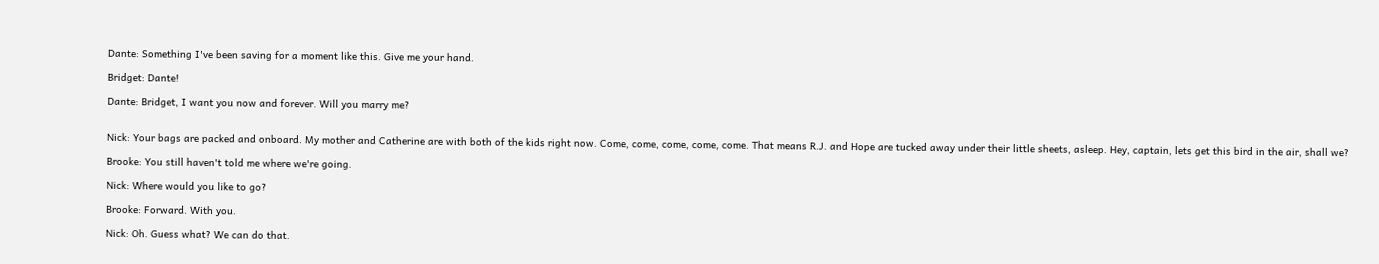Dante: Something I've been saving for a moment like this. Give me your hand.

Bridget: Dante!

Dante: Bridget, I want you now and forever. Will you marry me?


Nick: Your bags are packed and onboard. My mother and Catherine are with both of the kids right now. Come, come, come, come, come. That means R.J. and Hope are tucked away under their little sheets, asleep. Hey, captain, lets get this bird in the air, shall we?

Brooke: You still haven't told me where we're going.

Nick: Where would you like to go?

Brooke: Forward. With you.

Nick: Oh. Guess what? We can do that.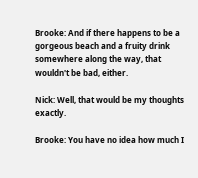Brooke: And if there happens to be a gorgeous beach and a fruity drink somewhere along the way, that wouldn't be bad, either.

Nick: Well, that would be my thoughts exactly.

Brooke: You have no idea how much I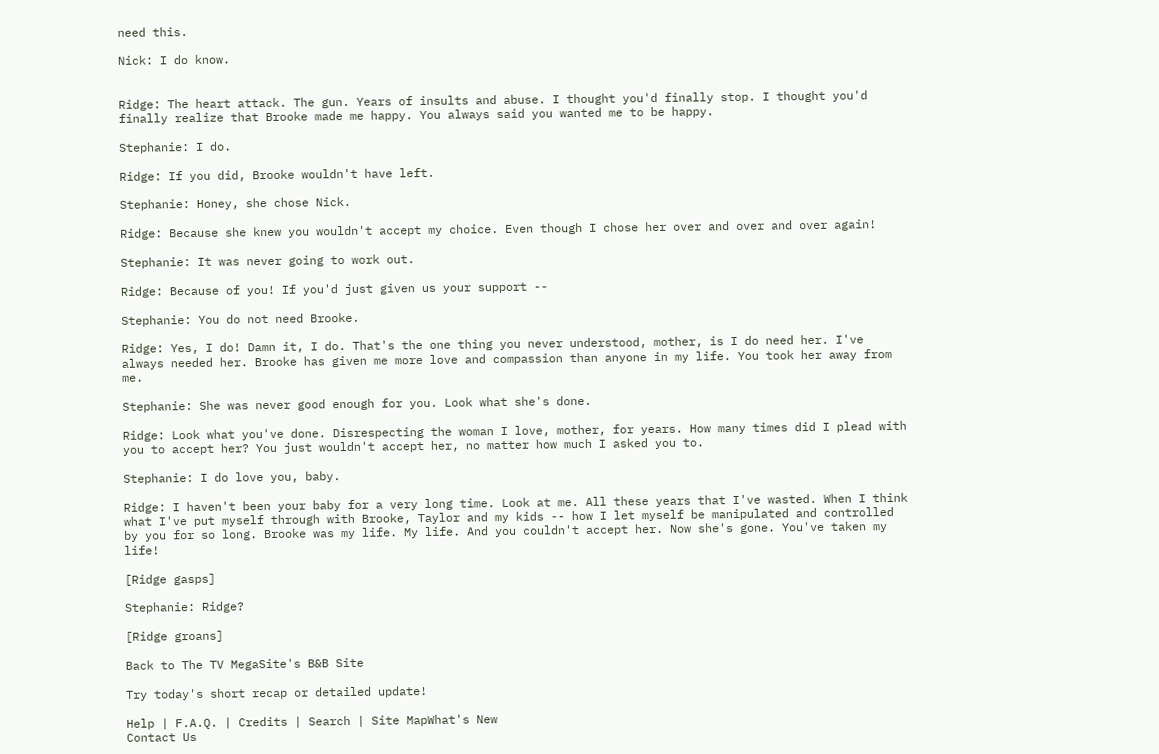need this.

Nick: I do know.


Ridge: The heart attack. The gun. Years of insults and abuse. I thought you'd finally stop. I thought you'd finally realize that Brooke made me happy. You always said you wanted me to be happy.

Stephanie: I do.

Ridge: If you did, Brooke wouldn't have left.

Stephanie: Honey, she chose Nick.

Ridge: Because she knew you wouldn't accept my choice. Even though I chose her over and over and over again!

Stephanie: It was never going to work out.

Ridge: Because of you! If you'd just given us your support --

Stephanie: You do not need Brooke.

Ridge: Yes, I do! Damn it, I do. That's the one thing you never understood, mother, is I do need her. I've always needed her. Brooke has given me more love and compassion than anyone in my life. You took her away from me.

Stephanie: She was never good enough for you. Look what she's done.

Ridge: Look what you've done. Disrespecting the woman I love, mother, for years. How many times did I plead with you to accept her? You just wouldn't accept her, no matter how much I asked you to.

Stephanie: I do love you, baby.

Ridge: I haven't been your baby for a very long time. Look at me. All these years that I've wasted. When I think what I've put myself through with Brooke, Taylor and my kids -- how I let myself be manipulated and controlled by you for so long. Brooke was my life. My life. And you couldn't accept her. Now she's gone. You've taken my life!

[Ridge gasps]

Stephanie: Ridge?

[Ridge groans]

Back to The TV MegaSite's B&B Site

Try today's short recap or detailed update!

Help | F.A.Q. | Credits | Search | Site MapWhat's New
Contact Us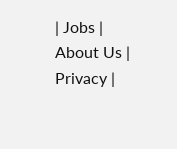| Jobs | About Us | Privacy |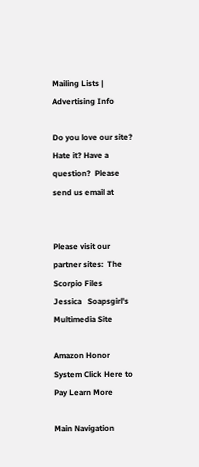Mailing Lists | Advertising Info

Do you love our site? Hate it? Have a question?  Please send us email at


Please visit our partner sites:  The Scorpio Files
Jessica   Soapsgirl's Multimedia Site

Amazon Honor System Click Here to Pay Learn More

Main Navigation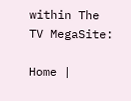within The TV MegaSite:

Home |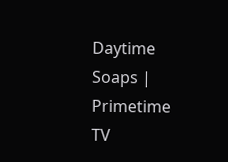Daytime Soaps | Primetime TV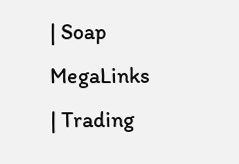| Soap MegaLinks | Trading